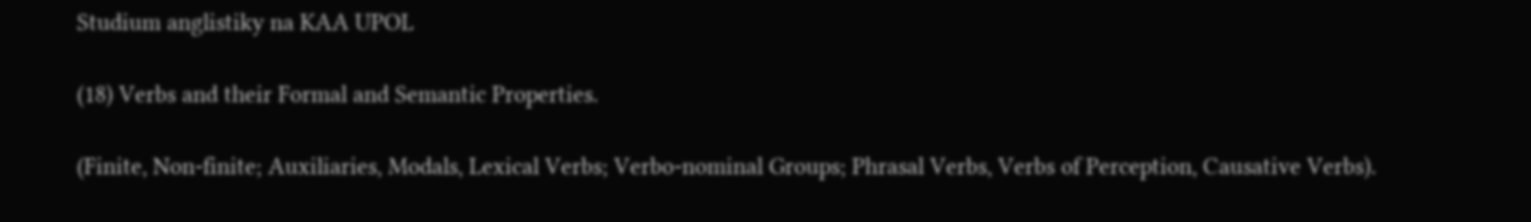Studium anglistiky na KAA UPOL

(18) Verbs and their Formal and Semantic Properties.

(Finite, Non-finite; Auxiliaries, Modals, Lexical Verbs; Verbo-nominal Groups; Phrasal Verbs, Verbs of Perception, Causative Verbs).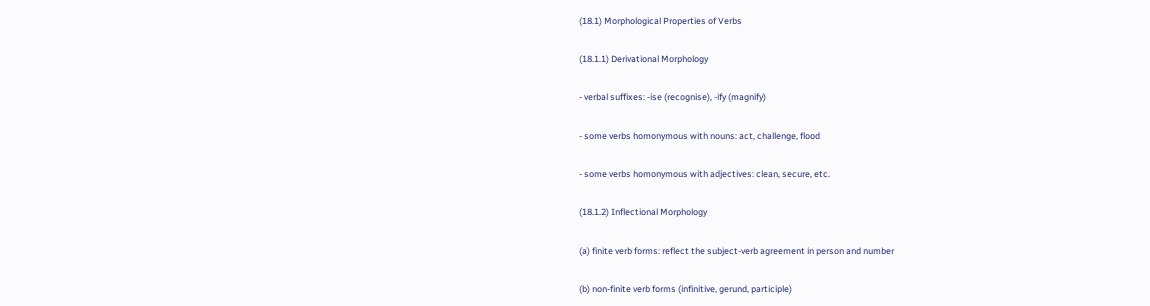(18.1) Morphological Properties of Verbs

(18.1.1) Derivational Morphology

- verbal suffixes: -ise (recognise), -ify (magnify)

- some verbs homonymous with nouns: act, challenge, flood

- some verbs homonymous with adjectives: clean, secure, etc.

(18.1.2) Inflectional Morphology

(a) finite verb forms: reflect the subject-verb agreement in person and number

(b) non-finite verb forms (infinitive, gerund, participle)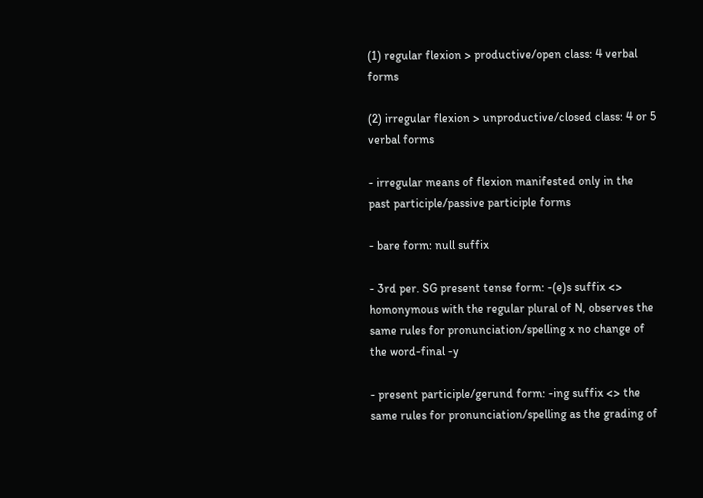(1) regular flexion > productive/open class: 4 verbal forms

(2) irregular flexion > unproductive/closed class: 4 or 5 verbal forms

- irregular means of flexion manifested only in the past participle/passive participle forms

- bare form: null suffix

- 3rd per. SG present tense form: -(e)s suffix <> homonymous with the regular plural of N, observes the same rules for pronunciation/spelling x no change of the word-final -y

- present participle/gerund form: -ing suffix <> the same rules for pronunciation/spelling as the grading of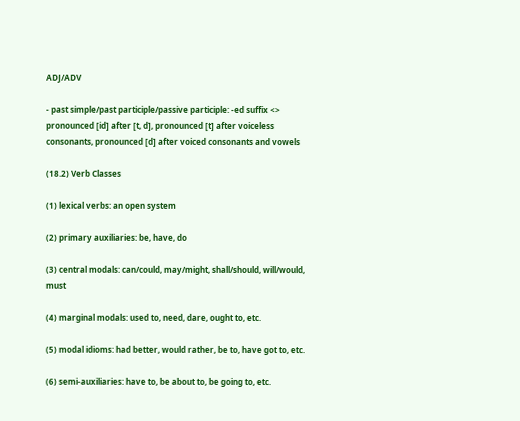ADJ/ADV

- past simple/past participle/passive participle: -ed suffix <> pronounced [id] after [t, d], pronounced [t] after voiceless consonants, pronounced [d] after voiced consonants and vowels

(18.2) Verb Classes

(1) lexical verbs: an open system

(2) primary auxiliaries: be, have, do

(3) central modals: can/could, may/might, shall/should, will/would, must

(4) marginal modals: used to, need, dare, ought to, etc.

(5) modal idioms: had better, would rather, be to, have got to, etc.

(6) semi-auxiliaries: have to, be about to, be going to, etc.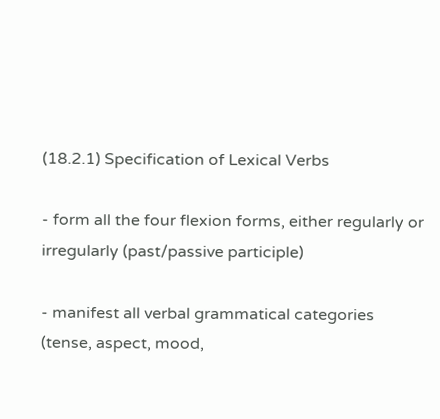(18.2.1) Specification of Lexical Verbs

- form all the four flexion forms, either regularly or irregularly (past/passive participle)

- manifest all verbal grammatical categories (tense, aspect, mood,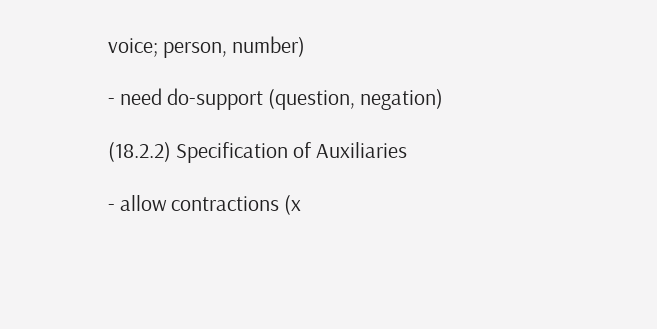voice; person, number)

- need do-support (question, negation)

(18.2.2) Specification of Auxiliaries

- allow contractions (x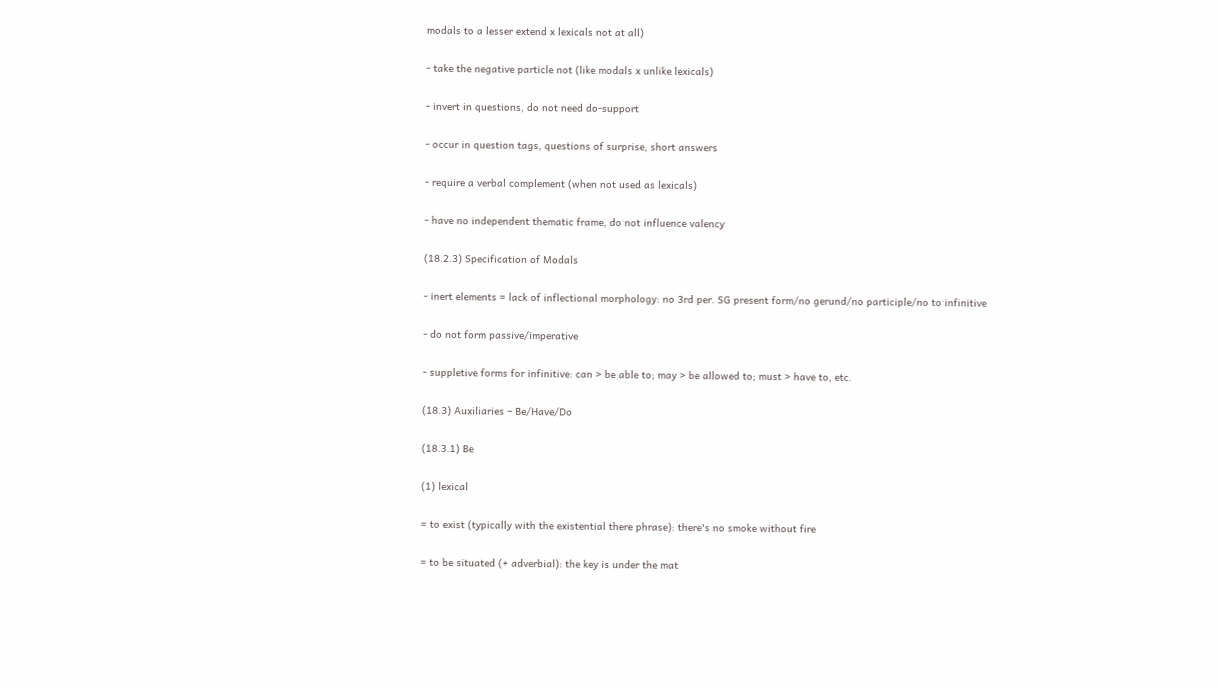modals to a lesser extend x lexicals not at all)

- take the negative particle not (like modals x unlike lexicals)

- invert in questions, do not need do-support

- occur in question tags, questions of surprise, short answers

- require a verbal complement (when not used as lexicals)

- have no independent thematic frame, do not influence valency

(18.2.3) Specification of Modals

- inert elements = lack of inflectional morphology: no 3rd per. SG present form/no gerund/no participle/no to infinitive

- do not form passive/imperative

- suppletive forms for infinitive: can > be able to; may > be allowed to; must > have to, etc.

(18.3) Auxiliaries – Be/Have/Do

(18.3.1) Be

(1) lexical

= to exist (typically with the existential there phrase): there's no smoke without fire

= to be situated (+ adverbial): the key is under the mat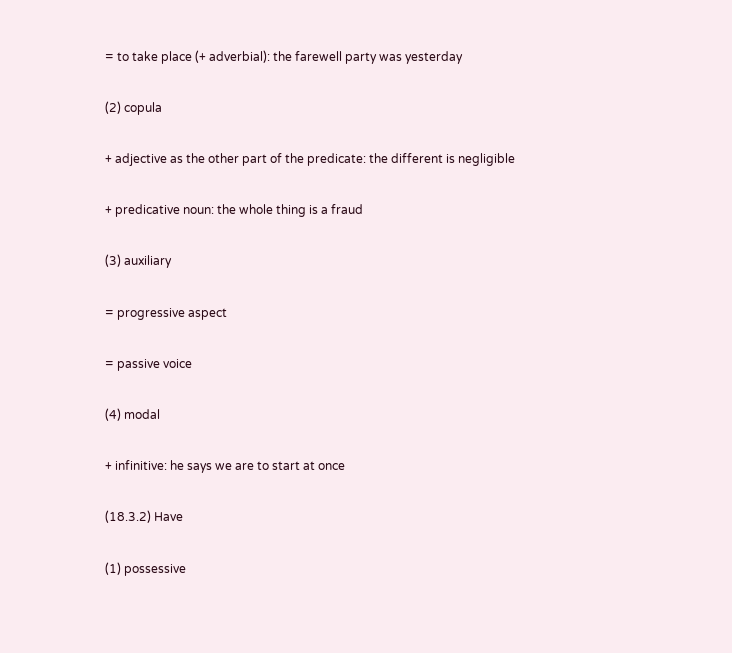= to take place (+ adverbial): the farewell party was yesterday

(2) copula

+ adjective as the other part of the predicate: the different is negligible

+ predicative noun: the whole thing is a fraud

(3) auxiliary

= progressive aspect

= passive voice

(4) modal

+ infinitive: he says we are to start at once

(18.3.2) Have

(1) possessive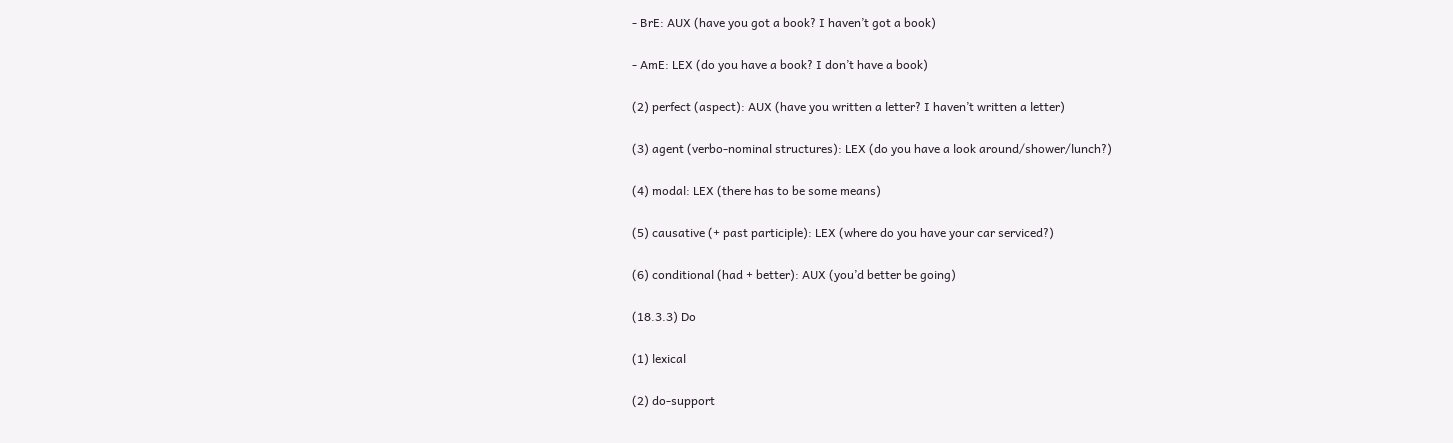- BrE: AUX (have you got a book? I haven’t got a book)

- AmE: LEX (do you have a book? I don’t have a book)

(2) perfect (aspect): AUX (have you written a letter? I haven’t written a letter)

(3) agent (verbo-nominal structures): LEX (do you have a look around/shower/lunch?)

(4) modal: LEX (there has to be some means)

(5) causative (+ past participle): LEX (where do you have your car serviced?)

(6) conditional (had + better): AUX (you’d better be going)

(18.3.3) Do

(1) lexical

(2) do-support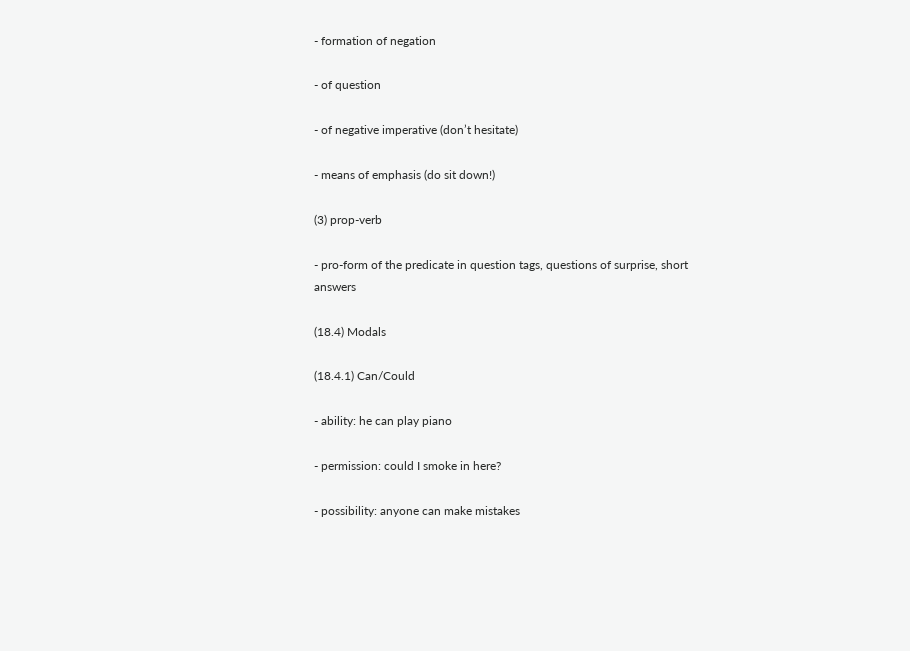- formation of negation

- of question

- of negative imperative (don’t hesitate)

- means of emphasis (do sit down!)

(3) prop-verb

- pro-form of the predicate in question tags, questions of surprise, short answers

(18.4) Modals

(18.4.1) Can/Could

- ability: he can play piano

- permission: could I smoke in here?

- possibility: anyone can make mistakes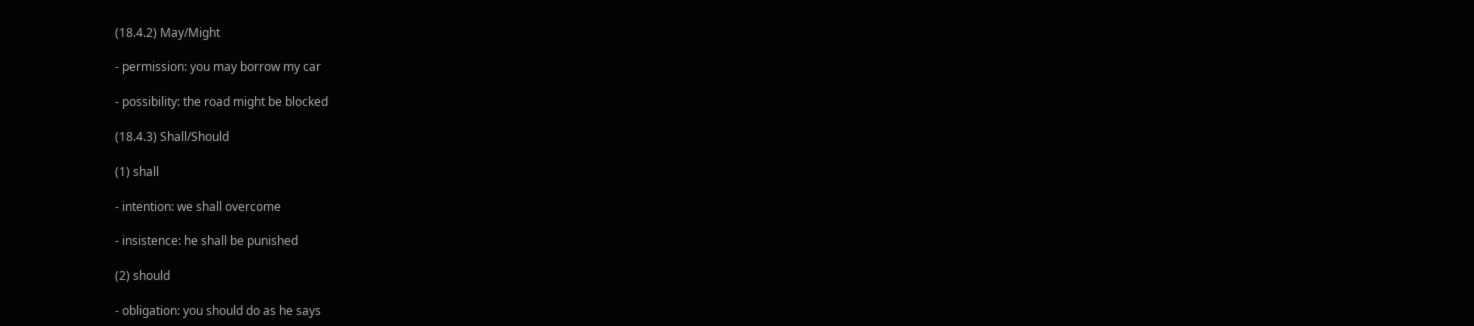(18.4.2) May/Might

- permission: you may borrow my car

- possibility: the road might be blocked

(18.4.3) Shall/Should

(1) shall

- intention: we shall overcome

- insistence: he shall be punished

(2) should

- obligation: you should do as he says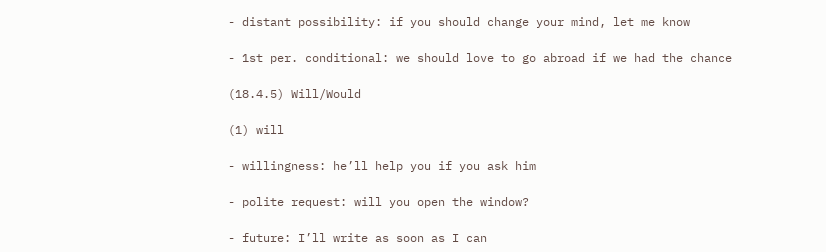- distant possibility: if you should change your mind, let me know

- 1st per. conditional: we should love to go abroad if we had the chance

(18.4.5) Will/Would

(1) will

- willingness: he’ll help you if you ask him

- polite request: will you open the window?

- future: I’ll write as soon as I can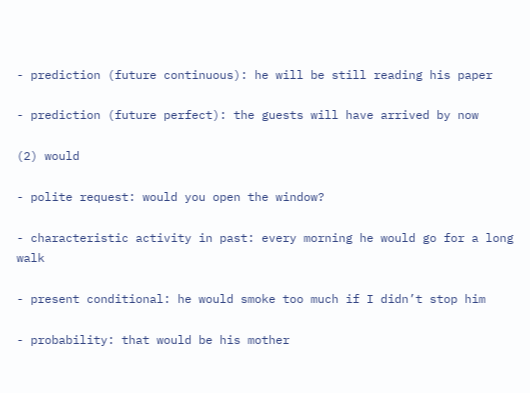- prediction (future continuous): he will be still reading his paper

- prediction (future perfect): the guests will have arrived by now

(2) would

- polite request: would you open the window?

- characteristic activity in past: every morning he would go for a long walk

- present conditional: he would smoke too much if I didn’t stop him

- probability: that would be his mother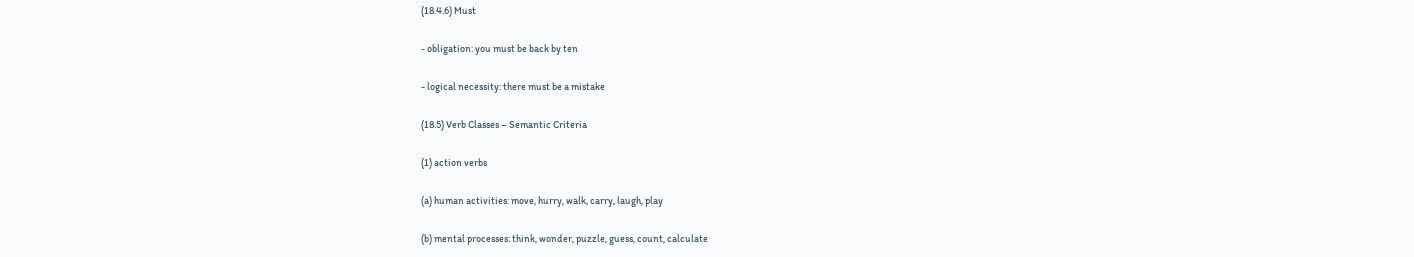(18.4.6) Must

- obligation: you must be back by ten

- logical necessity: there must be a mistake

(18.5) Verb Classes – Semantic Criteria

(1) action verbs

(a) human activities: move, hurry, walk, carry, laugh, play

(b) mental processes: think, wonder, puzzle, guess, count, calculate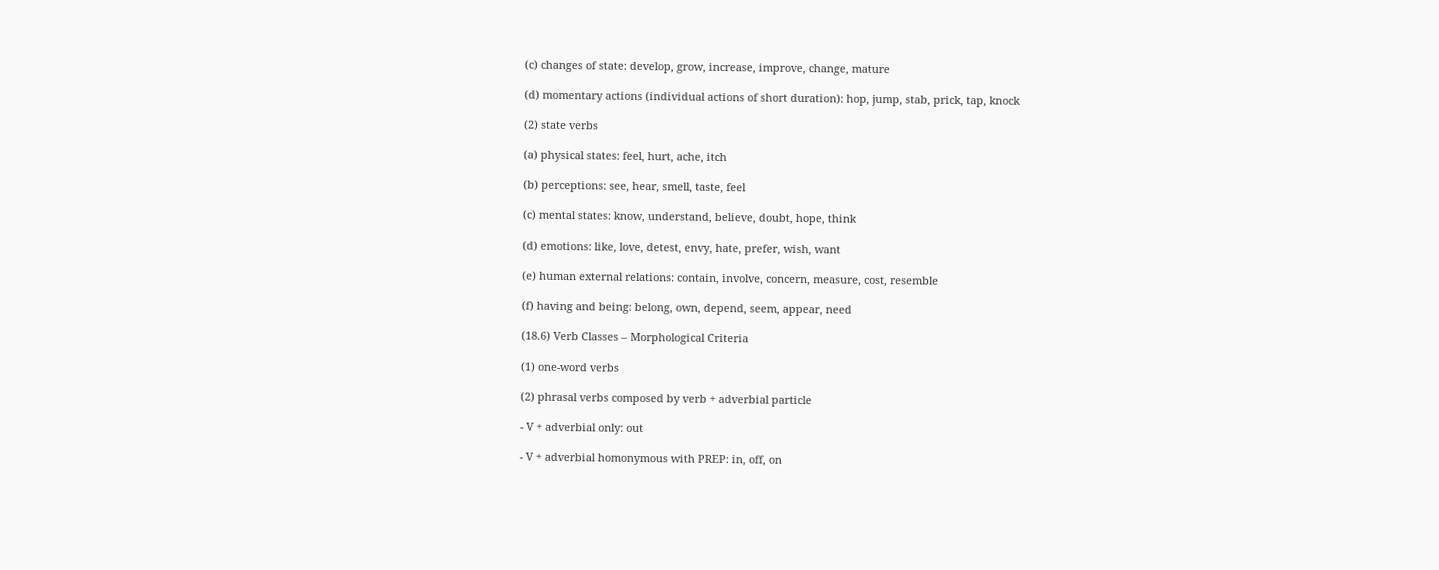(c) changes of state: develop, grow, increase, improve, change, mature

(d) momentary actions (individual actions of short duration): hop, jump, stab, prick, tap, knock

(2) state verbs

(a) physical states: feel, hurt, ache, itch

(b) perceptions: see, hear, smell, taste, feel

(c) mental states: know, understand, believe, doubt, hope, think

(d) emotions: like, love, detest, envy, hate, prefer, wish, want

(e) human external relations: contain, involve, concern, measure, cost, resemble

(f) having and being: belong, own, depend, seem, appear, need

(18.6) Verb Classes – Morphological Criteria

(1) one-word verbs

(2) phrasal verbs composed by verb + adverbial particle

- V + adverbial only: out

- V + adverbial homonymous with PREP: in, off, on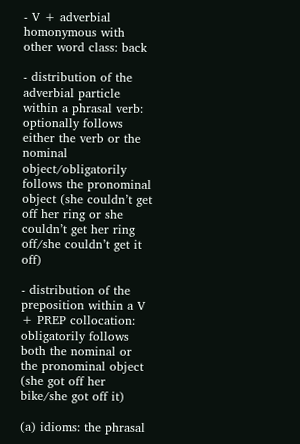- V + adverbial homonymous with other word class: back

- distribution of the adverbial particle within a phrasal verb: optionally follows either the verb or the nominal object/obligatorily follows the pronominal object (she couldn’t get off her ring or she couldn’t get her ring off/she couldn’t get it off)

- distribution of the preposition within a V + PREP collocation: obligatorily follows both the nominal or the pronominal object (she got off her bike/she got off it)

(a) idioms: the phrasal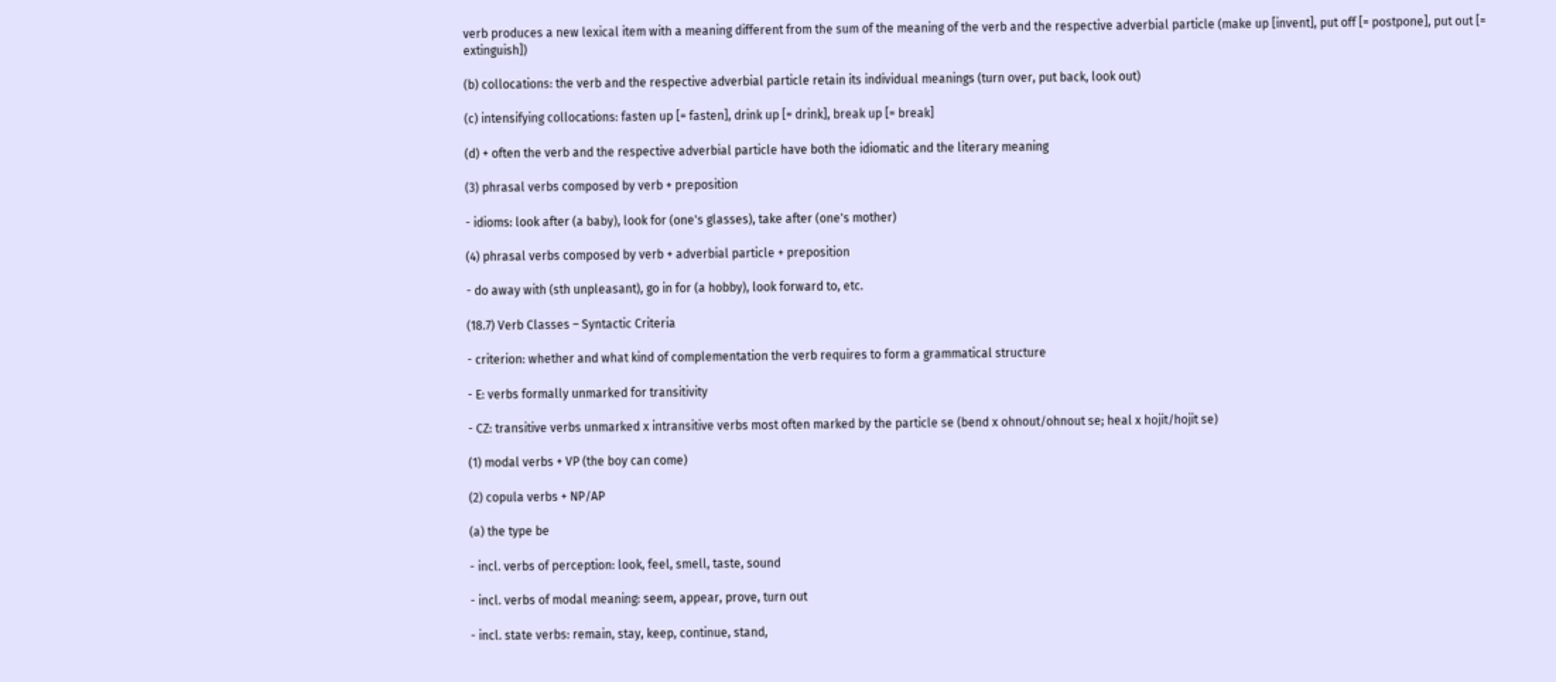verb produces a new lexical item with a meaning different from the sum of the meaning of the verb and the respective adverbial particle (make up [invent], put off [= postpone], put out [= extinguish])

(b) collocations: the verb and the respective adverbial particle retain its individual meanings (turn over, put back, look out)

(c) intensifying collocations: fasten up [= fasten], drink up [= drink], break up [= break]

(d) + often the verb and the respective adverbial particle have both the idiomatic and the literary meaning

(3) phrasal verbs composed by verb + preposition

- idioms: look after (a baby), look for (one's glasses), take after (one's mother)

(4) phrasal verbs composed by verb + adverbial particle + preposition

- do away with (sth unpleasant), go in for (a hobby), look forward to, etc.

(18.7) Verb Classes – Syntactic Criteria

- criterion: whether and what kind of complementation the verb requires to form a grammatical structure

- E: verbs formally unmarked for transitivity

- CZ: transitive verbs unmarked x intransitive verbs most often marked by the particle se (bend x ohnout/ohnout se; heal x hojit/hojit se)

(1) modal verbs + VP (the boy can come)

(2) copula verbs + NP/AP

(a) the type be

- incl. verbs of perception: look, feel, smell, taste, sound

- incl. verbs of modal meaning: seem, appear, prove, turn out

- incl. state verbs: remain, stay, keep, continue, stand,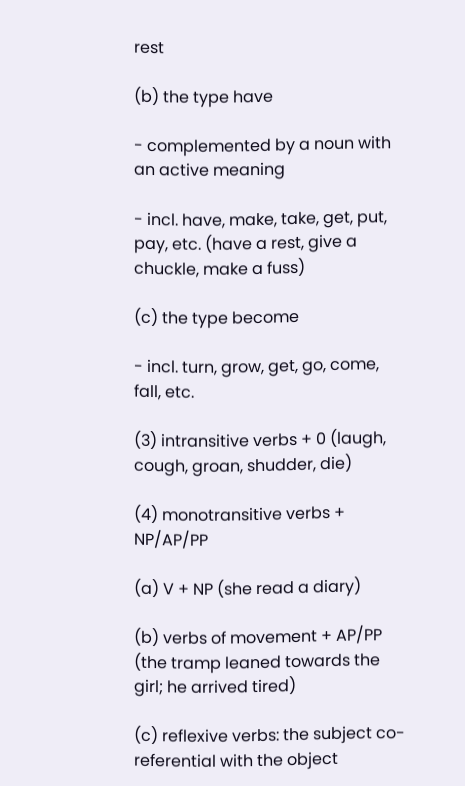rest

(b) the type have

- complemented by a noun with an active meaning

- incl. have, make, take, get, put, pay, etc. (have a rest, give a chuckle, make a fuss)

(c) the type become

- incl. turn, grow, get, go, come, fall, etc.

(3) intransitive verbs + 0 (laugh, cough, groan, shudder, die)

(4) monotransitive verbs + NP/AP/PP

(a) V + NP (she read a diary)

(b) verbs of movement + AP/PP (the tramp leaned towards the girl; he arrived tired)

(c) reflexive verbs: the subject co-referential with the object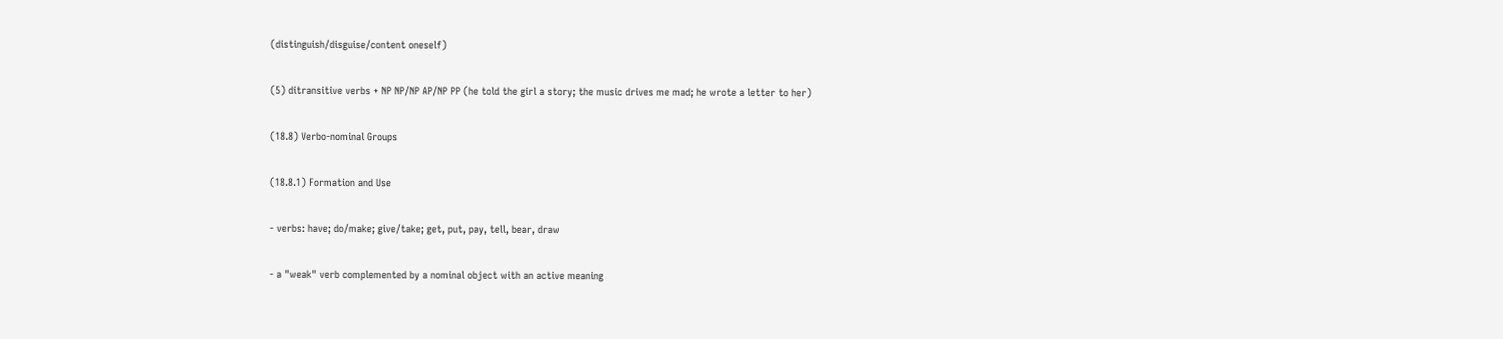(distinguish/disguise/content oneself)

(5) ditransitive verbs + NP NP/NP AP/NP PP (he told the girl a story; the music drives me mad; he wrote a letter to her)

(18.8) Verbo-nominal Groups

(18.8.1) Formation and Use

- verbs: have; do/make; give/take; get, put, pay, tell, bear, draw

- a "weak" verb complemented by a nominal object with an active meaning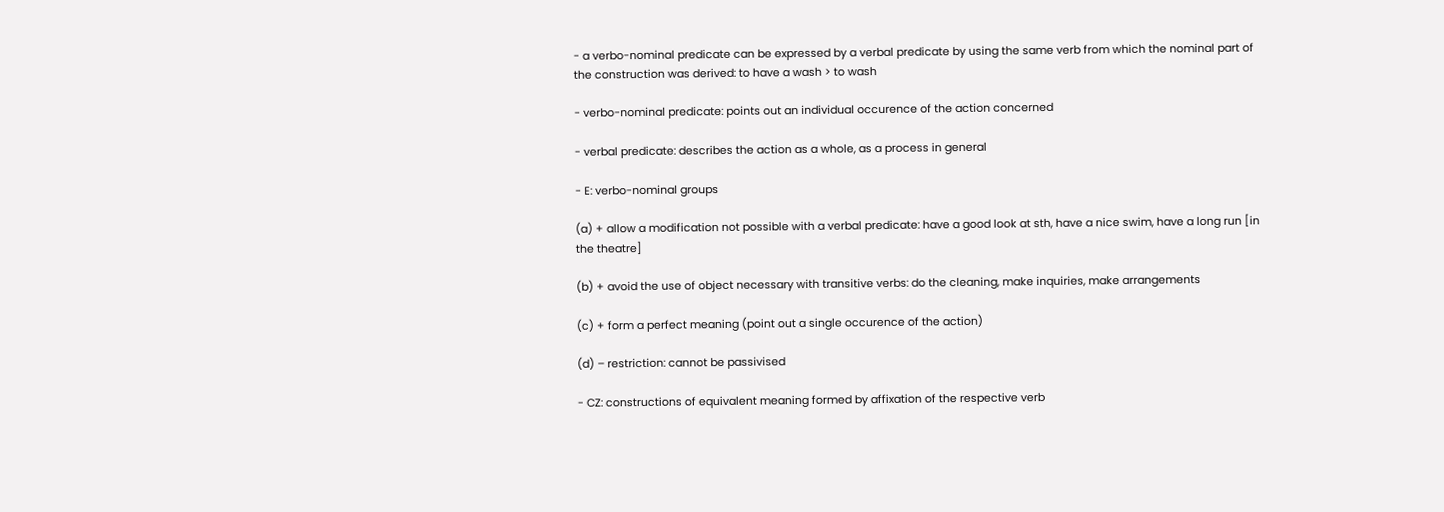- a verbo-nominal predicate can be expressed by a verbal predicate by using the same verb from which the nominal part of the construction was derived: to have a wash > to wash

- verbo-nominal predicate: points out an individual occurence of the action concerned

- verbal predicate: describes the action as a whole, as a process in general

- E: verbo-nominal groups

(a) + allow a modification not possible with a verbal predicate: have a good look at sth, have a nice swim, have a long run [in the theatre]

(b) + avoid the use of object necessary with transitive verbs: do the cleaning, make inquiries, make arrangements

(c) + form a perfect meaning (point out a single occurence of the action)

(d) – restriction: cannot be passivised

- CZ: constructions of equivalent meaning formed by affixation of the respective verb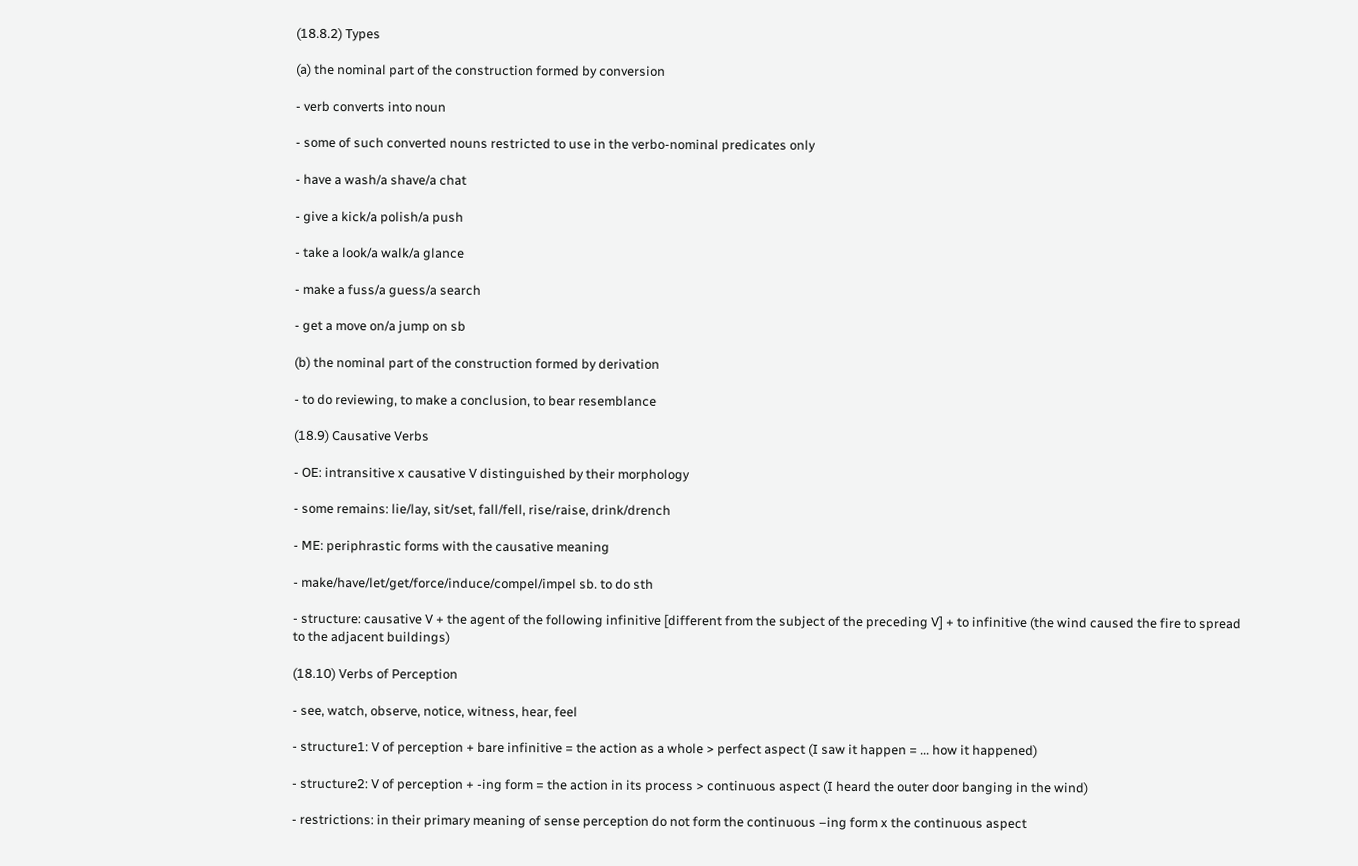(18.8.2) Types

(a) the nominal part of the construction formed by conversion

- verb converts into noun

- some of such converted nouns restricted to use in the verbo-nominal predicates only

- have a wash/a shave/a chat

- give a kick/a polish/a push

- take a look/a walk/a glance

- make a fuss/a guess/a search

- get a move on/a jump on sb

(b) the nominal part of the construction formed by derivation

- to do reviewing, to make a conclusion, to bear resemblance

(18.9) Causative Verbs

- OE: intransitive x causative V distinguished by their morphology

- some remains: lie/lay, sit/set, fall/fell, rise/raise, drink/drench

- ME: periphrastic forms with the causative meaning

- make/have/let/get/force/induce/compel/impel sb. to do sth

- structure: causative V + the agent of the following infinitive [different from the subject of the preceding V] + to infinitive (the wind caused the fire to spread to the adjacent buildings)

(18.10) Verbs of Perception

- see, watch, observe, notice, witness, hear, feel

- structure1: V of perception + bare infinitive = the action as a whole > perfect aspect (I saw it happen = ... how it happened)

- structure2: V of perception + -ing form = the action in its process > continuous aspect (I heard the outer door banging in the wind)

- restrictions: in their primary meaning of sense perception do not form the continuous –ing form x the continuous aspect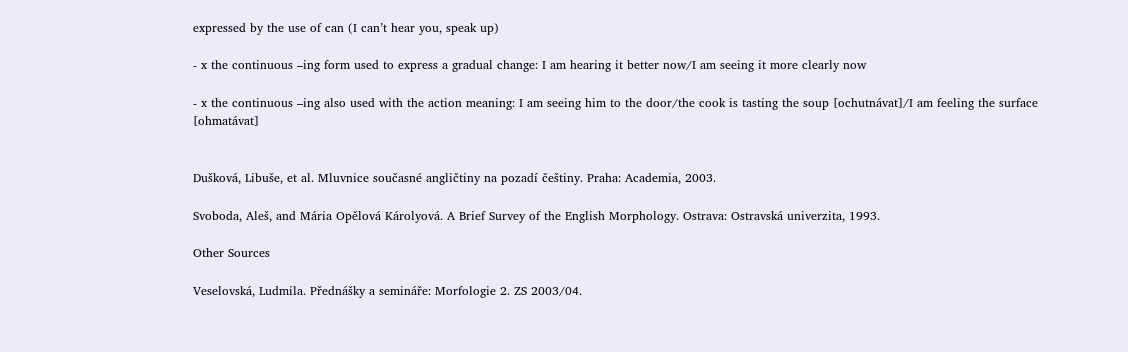expressed by the use of can (I can’t hear you, speak up)

- x the continuous –ing form used to express a gradual change: I am hearing it better now/I am seeing it more clearly now

- x the continuous –ing also used with the action meaning: I am seeing him to the door/the cook is tasting the soup [ochutnávat]/I am feeling the surface [ohmatávat]


Dušková, Libuše, et al. Mluvnice současné angličtiny na pozadí češtiny. Praha: Academia, 2003.

Svoboda, Aleš, and Mária Opělová Károlyová. A Brief Survey of the English Morphology. Ostrava: Ostravská univerzita, 1993.

Other Sources

Veselovská, Ludmila. Přednášky a semináře: Morfologie 2. ZS 2003/04.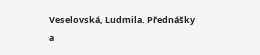Veselovská, Ludmila. Přednášky a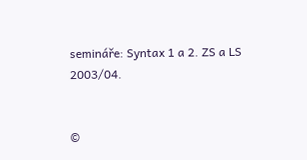semináře: Syntax 1 a 2. ZS a LS 2003/04.


©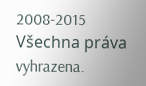2008-2015 Všechna práva vyhrazena.